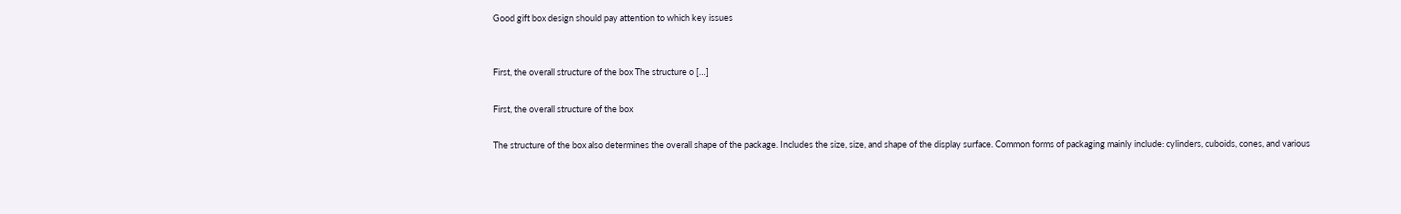Good gift box design should pay attention to which key issues


First, the overall structure of the box The structure o […]

First, the overall structure of the box

The structure of the box also determines the overall shape of the package. Includes the size, size, and shape of the display surface. Common forms of packaging mainly include: cylinders, cuboids, cones, and various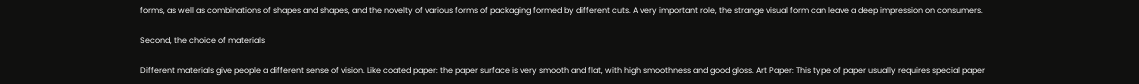forms, as well as combinations of shapes and shapes, and the novelty of various forms of packaging formed by different cuts. A very important role, the strange visual form can leave a deep impression on consumers.

Second, the choice of materials

Different materials give people a different sense of vision. Like coated paper: the paper surface is very smooth and flat, with high smoothness and good gloss. Art Paper: This type of paper usually requires special paper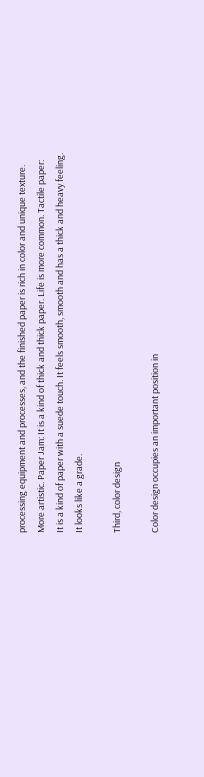processing equipment and processes, and the finished paper is rich in color and unique texture. More artistic. Paper Jam: It is a kind of thick and thick paper. Life is more common. Tactile paper: It is a kind of paper with a suede touch. It feels smooth, smooth and has a thick and heavy feeling. It looks like a grade.

Third, color design

Color design occupies an important position in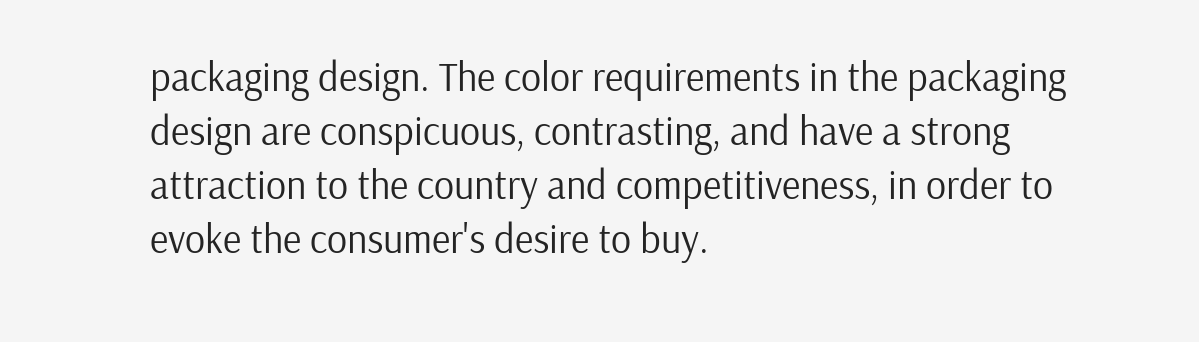packaging design. The color requirements in the packaging design are conspicuous, contrasting, and have a strong attraction to the country and competitiveness, in order to evoke the consumer's desire to buy.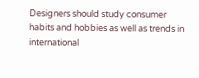Designers should study consumer habits and hobbies as well as trends in international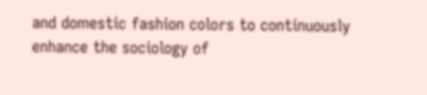and domestic fashion colors to continuously enhance the sociology of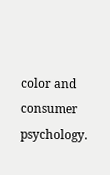color and consumer psychology.